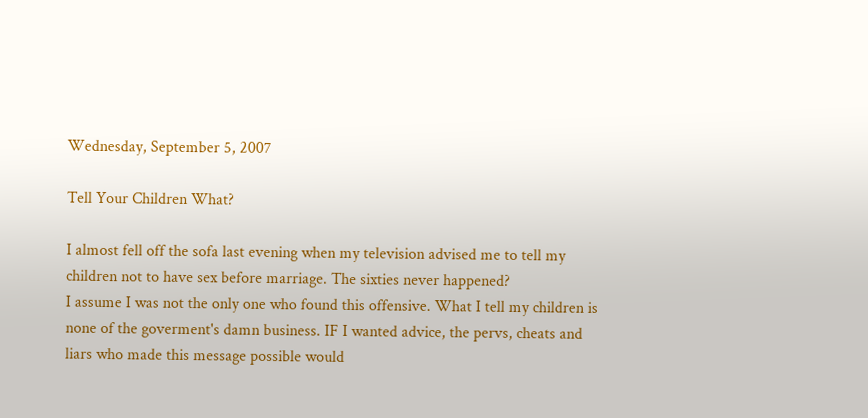Wednesday, September 5, 2007

Tell Your Children What?

I almost fell off the sofa last evening when my television advised me to tell my children not to have sex before marriage. The sixties never happened?
I assume I was not the only one who found this offensive. What I tell my children is none of the goverment's damn business. IF I wanted advice, the pervs, cheats and liars who made this message possible would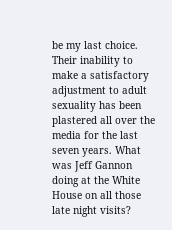be my last choice.
Their inability to make a satisfactory adjustment to adult sexuality has been plastered all over the media for the last seven years. What was Jeff Gannon doing at the White House on all those late night visits?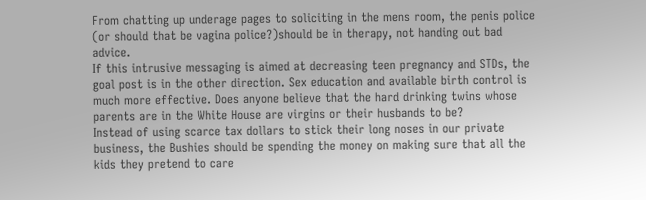From chatting up underage pages to soliciting in the mens room, the penis police (or should that be vagina police?)should be in therapy, not handing out bad advice.
If this intrusive messaging is aimed at decreasing teen pregnancy and STDs, the goal post is in the other direction. Sex education and available birth control is much more effective. Does anyone believe that the hard drinking twins whose parents are in the White House are virgins or their husbands to be?
Instead of using scarce tax dollars to stick their long noses in our private business, the Bushies should be spending the money on making sure that all the kids they pretend to care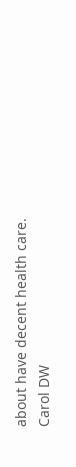about have decent health care.
Carol DW